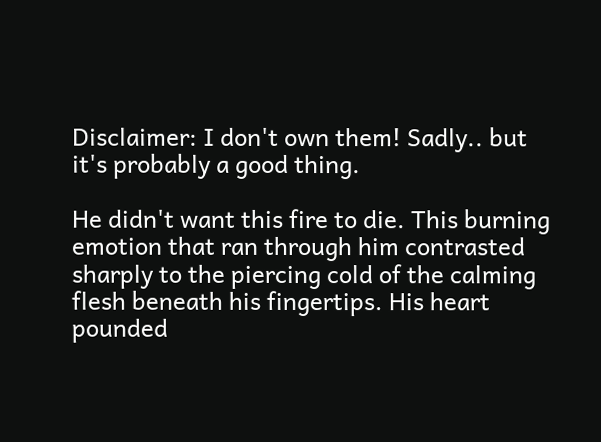Disclaimer: I don't own them! Sadly.. but it's probably a good thing.

He didn't want this fire to die. This burning emotion that ran through him contrasted sharply to the piercing cold of the calming flesh beneath his fingertips. His heart pounded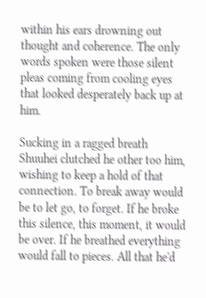within his ears drowning out thought and coherence. The only words spoken were those silent pleas coming from cooling eyes that looked desperately back up at him.

Sucking in a ragged breath Shuuhei clutched he other too him, wishing to keep a hold of that connection. To break away would be to let go, to forget. If he broke this silence, this moment, it would be over. If he breathed everything would fall to pieces. All that he'd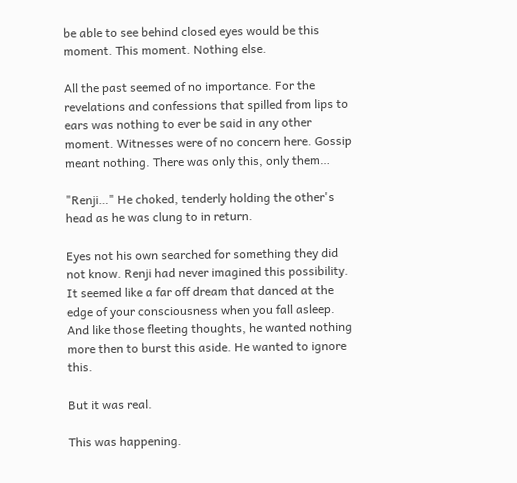be able to see behind closed eyes would be this moment. This moment. Nothing else.

All the past seemed of no importance. For the revelations and confessions that spilled from lips to ears was nothing to ever be said in any other moment. Witnesses were of no concern here. Gossip meant nothing. There was only this, only them…

"Renji…" He choked, tenderly holding the other's head as he was clung to in return.

Eyes not his own searched for something they did not know. Renji had never imagined this possibility. It seemed like a far off dream that danced at the edge of your consciousness when you fall asleep. And like those fleeting thoughts, he wanted nothing more then to burst this aside. He wanted to ignore this.

But it was real.

This was happening.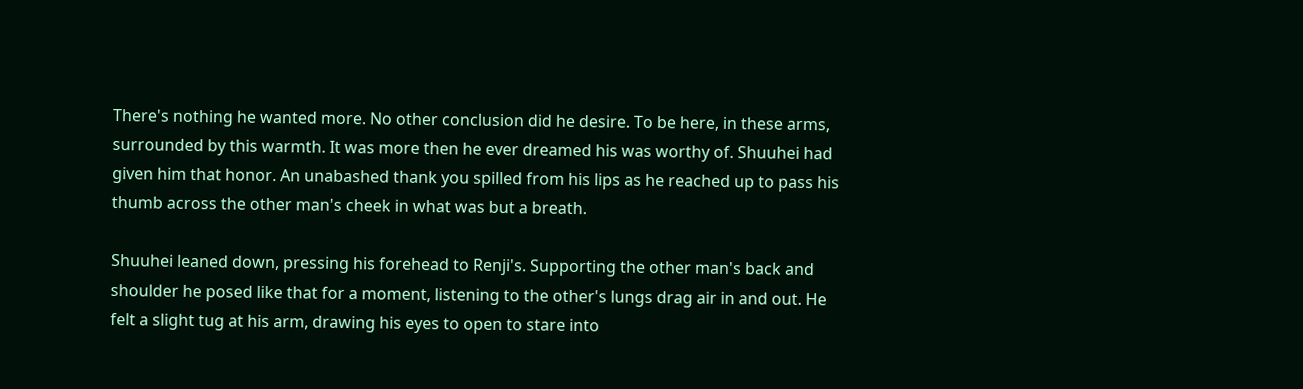There's nothing he wanted more. No other conclusion did he desire. To be here, in these arms, surrounded by this warmth. It was more then he ever dreamed his was worthy of. Shuuhei had given him that honor. An unabashed thank you spilled from his lips as he reached up to pass his thumb across the other man's cheek in what was but a breath.

Shuuhei leaned down, pressing his forehead to Renji's. Supporting the other man's back and shoulder he posed like that for a moment, listening to the other's lungs drag air in and out. He felt a slight tug at his arm, drawing his eyes to open to stare into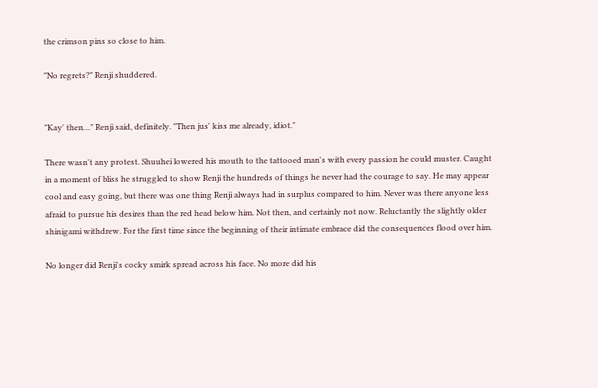the crimson pins so close to him.

"No regrets?" Renji shuddered.


"Kay' then…" Renji said, definitely. "Then jus' kiss me already, idiot."

There wasn't any protest. Shuuhei lowered his mouth to the tattooed man's with every passion he could muster. Caught in a moment of bliss he struggled to show Renji the hundreds of things he never had the courage to say. He may appear cool and easy going, but there was one thing Renji always had in surplus compared to him. Never was there anyone less afraid to pursue his desires than the red head below him. Not then, and certainly not now. Reluctantly the slightly older shinigami withdrew. For the first time since the beginning of their intimate embrace did the consequences flood over him.

No longer did Renji's cocky smirk spread across his face. No more did his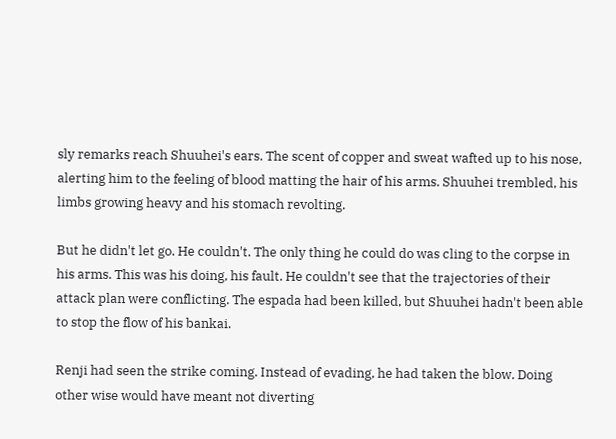sly remarks reach Shuuhei's ears. The scent of copper and sweat wafted up to his nose, alerting him to the feeling of blood matting the hair of his arms. Shuuhei trembled, his limbs growing heavy and his stomach revolting.

But he didn't let go. He couldn't. The only thing he could do was cling to the corpse in his arms. This was his doing, his fault. He couldn't see that the trajectories of their attack plan were conflicting. The espada had been killed, but Shuuhei hadn't been able to stop the flow of his bankai.

Renji had seen the strike coming. Instead of evading, he had taken the blow. Doing other wise would have meant not diverting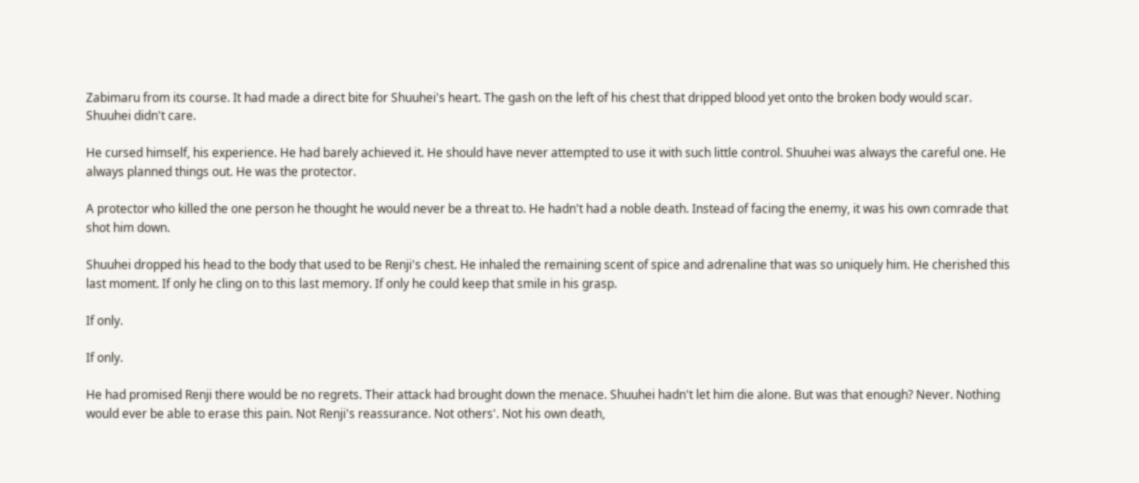Zabimaru from its course. It had made a direct bite for Shuuhei's heart. The gash on the left of his chest that dripped blood yet onto the broken body would scar. Shuuhei didn't care.

He cursed himself, his experience. He had barely achieved it. He should have never attempted to use it with such little control. Shuuhei was always the careful one. He always planned things out. He was the protector.

A protector who killed the one person he thought he would never be a threat to. He hadn't had a noble death. Instead of facing the enemy, it was his own comrade that shot him down.

Shuuhei dropped his head to the body that used to be Renji's chest. He inhaled the remaining scent of spice and adrenaline that was so uniquely him. He cherished this last moment. If only he cling on to this last memory. If only he could keep that smile in his grasp.

If only.

If only.

He had promised Renji there would be no regrets. Their attack had brought down the menace. Shuuhei hadn't let him die alone. But was that enough? Never. Nothing would ever be able to erase this pain. Not Renji's reassurance. Not others'. Not his own death,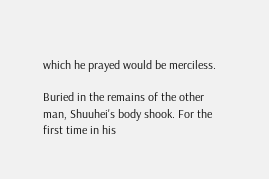which he prayed would be merciless.

Buried in the remains of the other man, Shuuhei's body shook. For the first time in his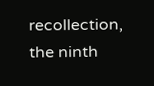recollection, the ninth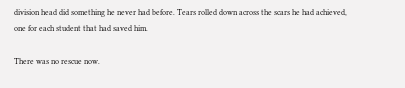division head did something he never had before. Tears rolled down across the scars he had achieved, one for each student that had saved him.

There was no rescue now.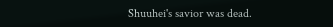Shuuhei's savior was dead.